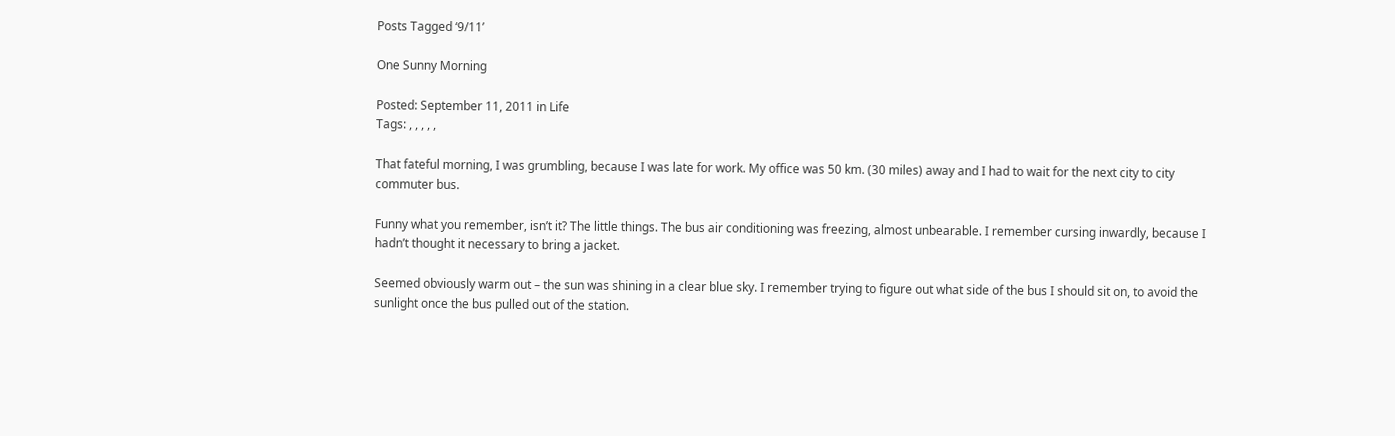Posts Tagged ‘9/11’

One Sunny Morning

Posted: September 11, 2011 in Life
Tags: , , , , ,

That fateful morning, I was grumbling, because I was late for work. My office was 50 km. (30 miles) away and I had to wait for the next city to city commuter bus.

Funny what you remember, isn’t it? The little things. The bus air conditioning was freezing, almost unbearable. I remember cursing inwardly, because I hadn’t thought it necessary to bring a jacket.

Seemed obviously warm out – the sun was shining in a clear blue sky. I remember trying to figure out what side of the bus I should sit on, to avoid the sunlight once the bus pulled out of the station.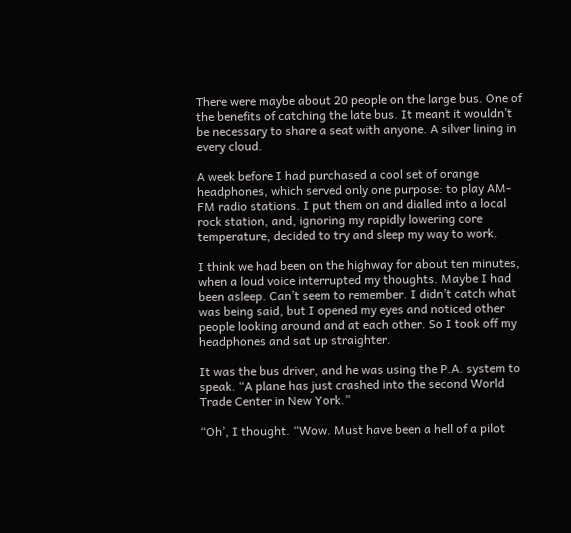There were maybe about 20 people on the large bus. One of the benefits of catching the late bus. It meant it wouldn’t be necessary to share a seat with anyone. A silver lining in every cloud.

A week before I had purchased a cool set of orange headphones, which served only one purpose: to play AM-FM radio stations. I put them on and dialled into a local rock station, and, ignoring my rapidly lowering core temperature, decided to try and sleep my way to work.

I think we had been on the highway for about ten minutes, when a loud voice interrupted my thoughts. Maybe I had been asleep. Can’t seem to remember. I didn’t catch what was being said, but I opened my eyes and noticed other people looking around and at each other. So I took off my headphones and sat up straighter.

It was the bus driver, and he was using the P.A. system to speak. “A plane has just crashed into the second World Trade Center in New York.”

“Oh’, I thought. “Wow. Must have been a hell of a pilot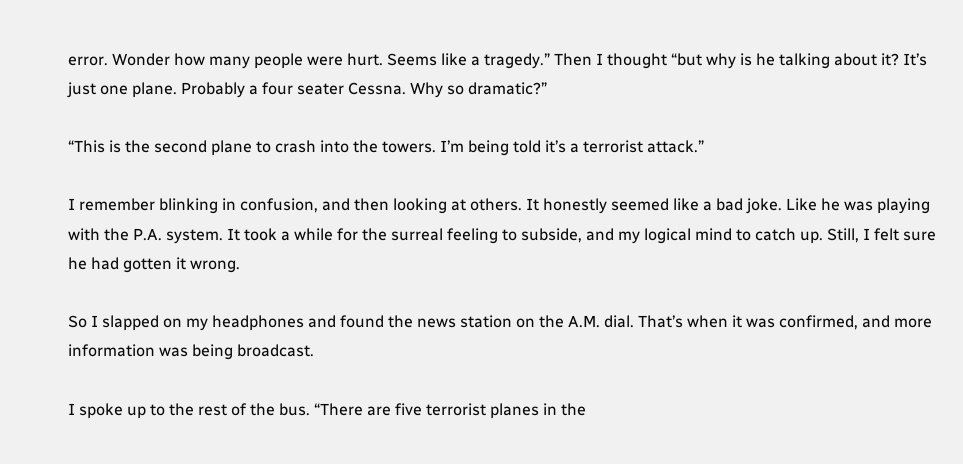error. Wonder how many people were hurt. Seems like a tragedy.” Then I thought “but why is he talking about it? It’s just one plane. Probably a four seater Cessna. Why so dramatic?”

“This is the second plane to crash into the towers. I’m being told it’s a terrorist attack.”

I remember blinking in confusion, and then looking at others. It honestly seemed like a bad joke. Like he was playing with the P.A. system. It took a while for the surreal feeling to subside, and my logical mind to catch up. Still, I felt sure he had gotten it wrong.

So I slapped on my headphones and found the news station on the A.M. dial. That’s when it was confirmed, and more information was being broadcast.

I spoke up to the rest of the bus. “There are five terrorist planes in the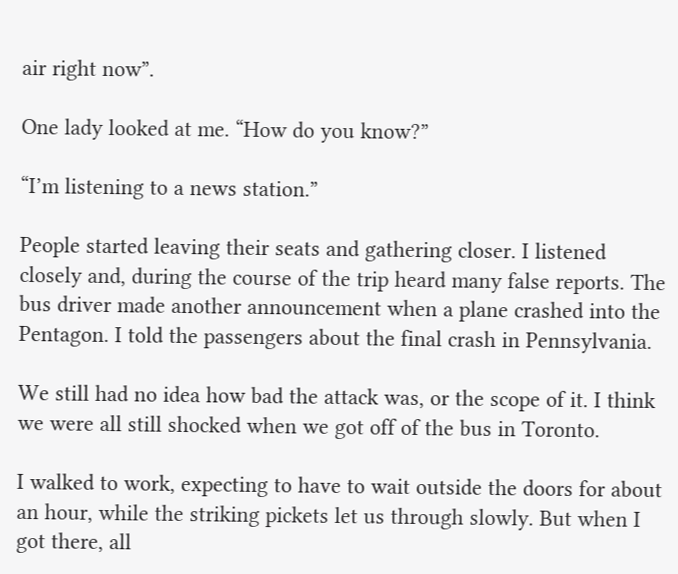air right now”.

One lady looked at me. “How do you know?”

“I’m listening to a news station.”

People started leaving their seats and gathering closer. I listened closely and, during the course of the trip heard many false reports. The bus driver made another announcement when a plane crashed into the Pentagon. I told the passengers about the final crash in Pennsylvania.

We still had no idea how bad the attack was, or the scope of it. I think we were all still shocked when we got off of the bus in Toronto.

I walked to work, expecting to have to wait outside the doors for about an hour, while the striking pickets let us through slowly. But when I got there, all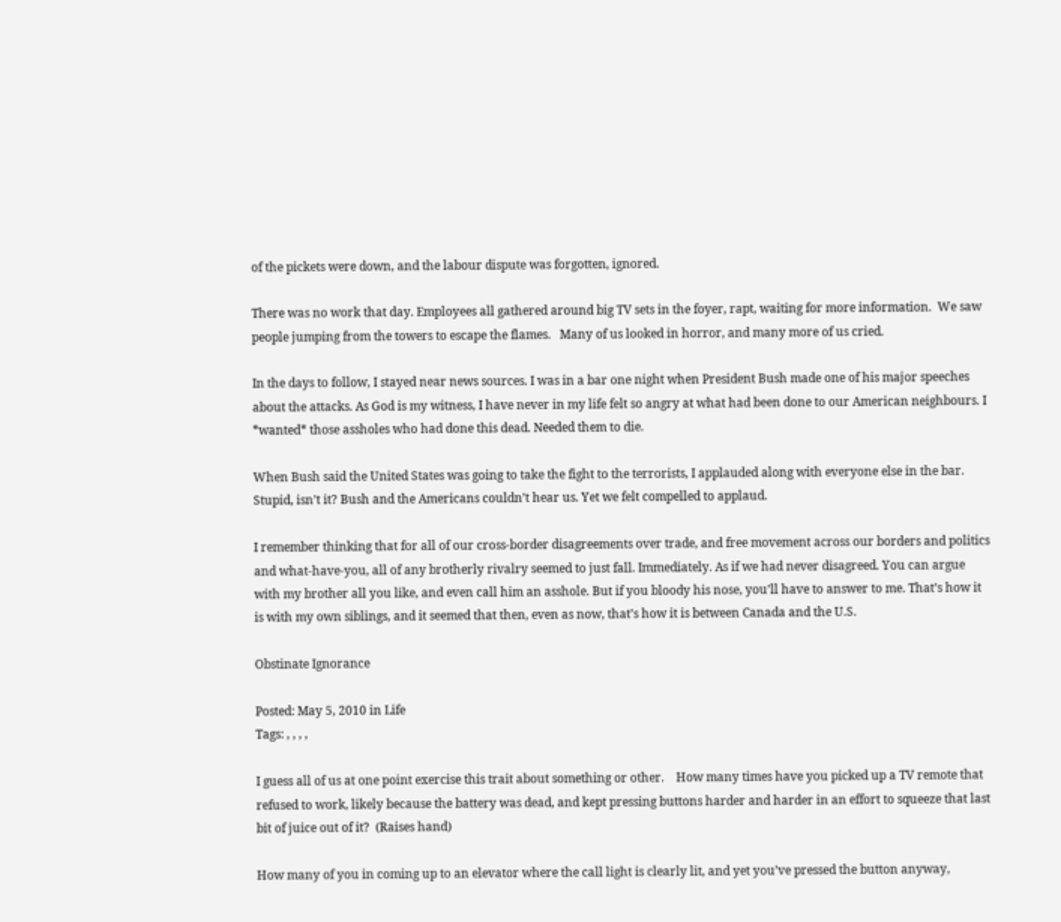of the pickets were down, and the labour dispute was forgotten, ignored.

There was no work that day. Employees all gathered around big TV sets in the foyer, rapt, waiting for more information.  We saw people jumping from the towers to escape the flames.   Many of us looked in horror, and many more of us cried.

In the days to follow, I stayed near news sources. I was in a bar one night when President Bush made one of his major speeches about the attacks. As God is my witness, I have never in my life felt so angry at what had been done to our American neighbours. I *wanted* those assholes who had done this dead. Needed them to die.

When Bush said the United States was going to take the fight to the terrorists, I applauded along with everyone else in the bar. Stupid, isn’t it? Bush and the Americans couldn’t hear us. Yet we felt compelled to applaud.

I remember thinking that for all of our cross-border disagreements over trade, and free movement across our borders and politics and what-have-you, all of any brotherly rivalry seemed to just fall. Immediately. As if we had never disagreed. You can argue with my brother all you like, and even call him an asshole. But if you bloody his nose, you’ll have to answer to me. That’s how it is with my own siblings, and it seemed that then, even as now, that’s how it is between Canada and the U.S.

Obstinate Ignorance

Posted: May 5, 2010 in Life
Tags: , , , ,

I guess all of us at one point exercise this trait about something or other.    How many times have you picked up a TV remote that refused to work, likely because the battery was dead, and kept pressing buttons harder and harder in an effort to squeeze that last bit of juice out of it?  (Raises hand)

How many of you in coming up to an elevator where the call light is clearly lit, and yet you’ve pressed the button anyway,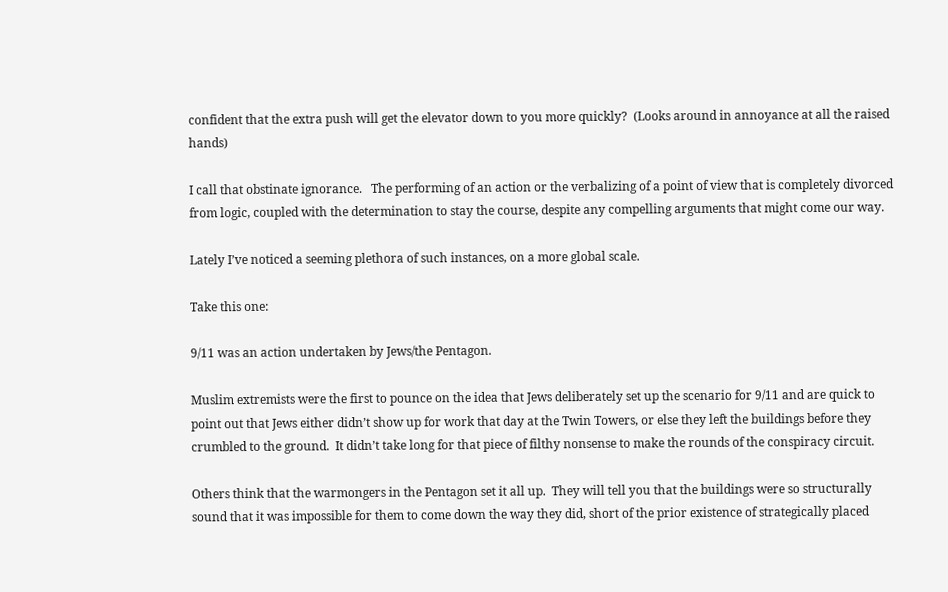confident that the extra push will get the elevator down to you more quickly?  (Looks around in annoyance at all the raised hands)

I call that obstinate ignorance.   The performing of an action or the verbalizing of a point of view that is completely divorced from logic, coupled with the determination to stay the course, despite any compelling arguments that might come our way.

Lately I’ve noticed a seeming plethora of such instances, on a more global scale.

Take this one:

9/11 was an action undertaken by Jews/the Pentagon.

Muslim extremists were the first to pounce on the idea that Jews deliberately set up the scenario for 9/11 and are quick to point out that Jews either didn’t show up for work that day at the Twin Towers, or else they left the buildings before they crumbled to the ground.  It didn’t take long for that piece of filthy nonsense to make the rounds of the conspiracy circuit.

Others think that the warmongers in the Pentagon set it all up.  They will tell you that the buildings were so structurally sound that it was impossible for them to come down the way they did, short of the prior existence of strategically placed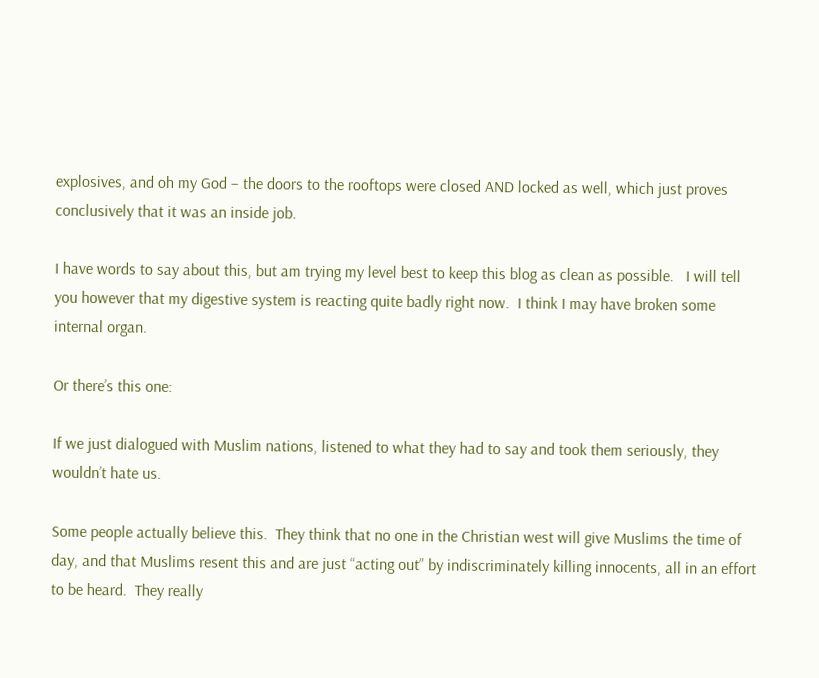explosives, and oh my God – the doors to the rooftops were closed AND locked as well, which just proves conclusively that it was an inside job.

I have words to say about this, but am trying my level best to keep this blog as clean as possible.   I will tell you however that my digestive system is reacting quite badly right now.  I think I may have broken some internal organ.

Or there’s this one:

If we just dialogued with Muslim nations, listened to what they had to say and took them seriously, they wouldn’t hate us.

Some people actually believe this.  They think that no one in the Christian west will give Muslims the time of day, and that Muslims resent this and are just “acting out” by indiscriminately killing innocents, all in an effort to be heard.  They really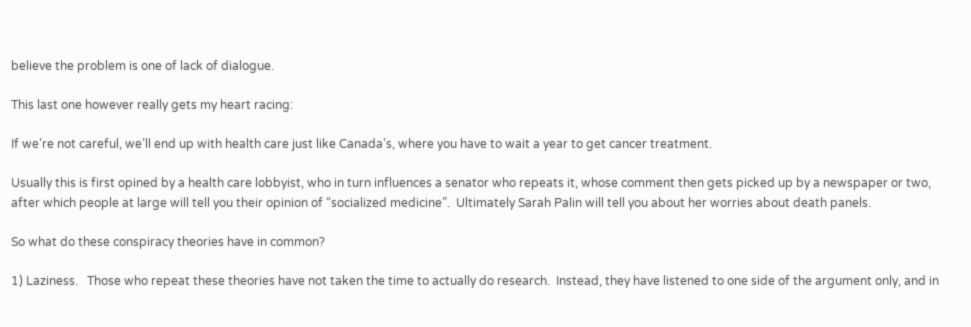believe the problem is one of lack of dialogue.

This last one however really gets my heart racing:

If we’re not careful, we’ll end up with health care just like Canada’s, where you have to wait a year to get cancer treatment.

Usually this is first opined by a health care lobbyist, who in turn influences a senator who repeats it, whose comment then gets picked up by a newspaper or two, after which people at large will tell you their opinion of “socialized medicine”.  Ultimately Sarah Palin will tell you about her worries about death panels.

So what do these conspiracy theories have in common?

1) Laziness.   Those who repeat these theories have not taken the time to actually do research.  Instead, they have listened to one side of the argument only, and in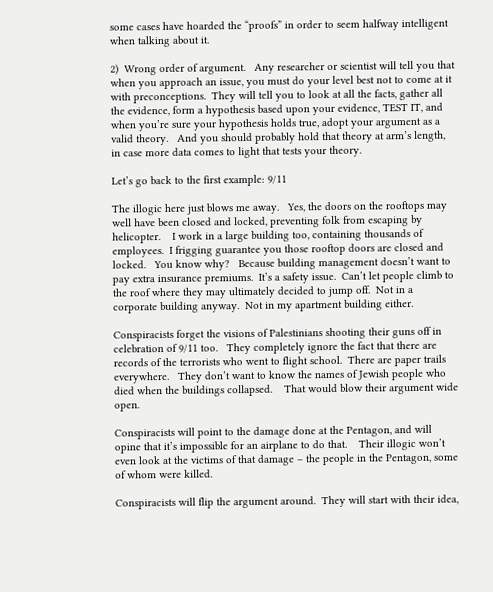some cases have hoarded the “proofs” in order to seem halfway intelligent when talking about it.

2)  Wrong order of argument.   Any researcher or scientist will tell you that when you approach an issue, you must do your level best not to come at it with preconceptions.  They will tell you to look at all the facts, gather all the evidence, form a hypothesis based upon your evidence, TEST IT, and when you’re sure your hypothesis holds true, adopt your argument as a valid theory.   And you should probably hold that theory at arm’s length, in case more data comes to light that tests your theory.

Let’s go back to the first example: 9/11

The illogic here just blows me away.   Yes, the doors on the rooftops may well have been closed and locked, preventing folk from escaping by helicopter.    I work in a large building too, containing thousands of employees.  I frigging guarantee you those rooftop doors are closed and locked.   You know why?   Because building management doesn’t want to pay extra insurance premiums.  It’s a safety issue.  Can’t let people climb to the roof where they may ultimately decided to jump off.  Not in a corporate building anyway.  Not in my apartment building either.

Conspiracists forget the visions of Palestinians shooting their guns off in celebration of 9/11 too.   They completely ignore the fact that there are records of the terrorists who went to flight school.  There are paper trails everywhere.   They don’t want to know the names of Jewish people who died when the buildings collapsed.    That would blow their argument wide open.

Conspiracists will point to the damage done at the Pentagon, and will  opine that it’s impossible for an airplane to do that.    Their illogic won’t even look at the victims of that damage – the people in the Pentagon, some of whom were killed.

Conspiracists will flip the argument around.  They will start with their idea,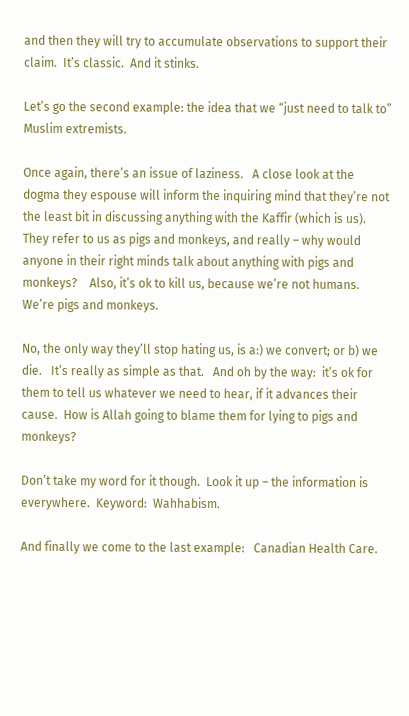and then they will try to accumulate observations to support their claim.  It’s classic.  And it stinks.

Let’s go the second example: the idea that we “just need to talk to” Muslim extremists.

Once again, there’s an issue of laziness.   A close look at the dogma they espouse will inform the inquiring mind that they’re not the least bit in discussing anything with the Kaffir (which is us).  They refer to us as pigs and monkeys, and really – why would anyone in their right minds talk about anything with pigs and monkeys?    Also, it’s ok to kill us, because we’re not humans.  We’re pigs and monkeys.

No, the only way they’ll stop hating us, is a:) we convert; or b) we die.   It’s really as simple as that.   And oh by the way:  it’s ok for them to tell us whatever we need to hear, if it advances their cause.  How is Allah going to blame them for lying to pigs and monkeys?

Don’t take my word for it though.  Look it up – the information is everywhere.  Keyword:  Wahhabism.

And finally we come to the last example:   Canadian Health Care.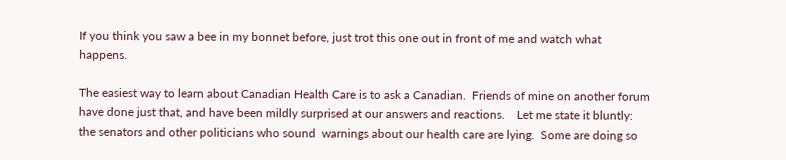If you think you saw a bee in my bonnet before, just trot this one out in front of me and watch what happens.

The easiest way to learn about Canadian Health Care is to ask a Canadian.  Friends of mine on another forum have done just that, and have been mildly surprised at our answers and reactions.    Let me state it bluntly:  the senators and other politicians who sound  warnings about our health care are lying.  Some are doing so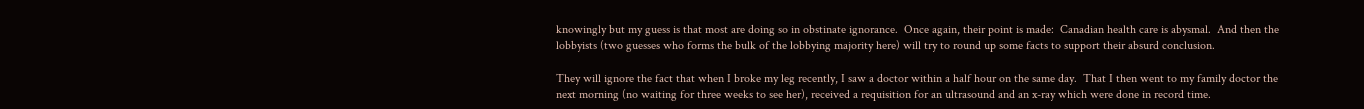knowingly but my guess is that most are doing so in obstinate ignorance.  Once again, their point is made:  Canadian health care is abysmal.  And then the lobbyists (two guesses who forms the bulk of the lobbying majority here) will try to round up some facts to support their absurd conclusion.

They will ignore the fact that when I broke my leg recently, I saw a doctor within a half hour on the same day.  That I then went to my family doctor the next morning (no waiting for three weeks to see her), received a requisition for an ultrasound and an x-ray which were done in record time.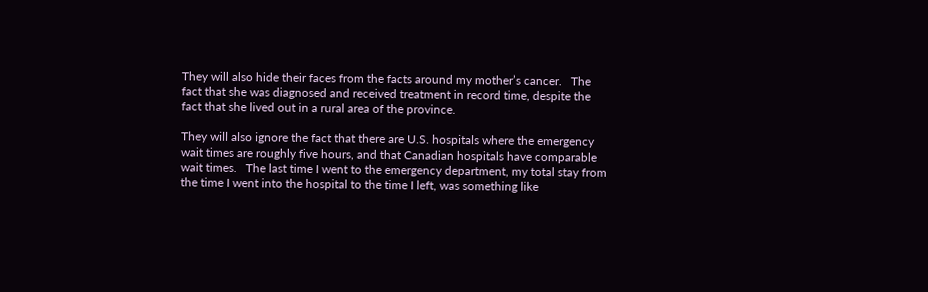They will also hide their faces from the facts around my mother’s cancer.   The fact that she was diagnosed and received treatment in record time, despite the fact that she lived out in a rural area of the province.

They will also ignore the fact that there are U.S. hospitals where the emergency wait times are roughly five hours, and that Canadian hospitals have comparable wait times.   The last time I went to the emergency department, my total stay from the time I went into the hospital to the time I left, was something like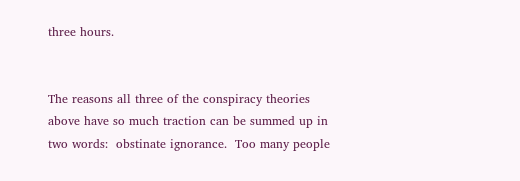three hours.


The reasons all three of the conspiracy theories above have so much traction can be summed up in two words:  obstinate ignorance.  Too many people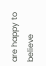are happy to believe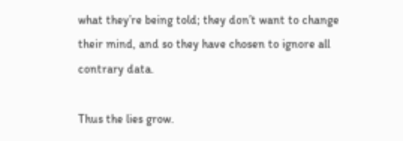what they’re being told; they don’t want to change their mind, and so they have chosen to ignore all contrary data.

Thus the lies grow.